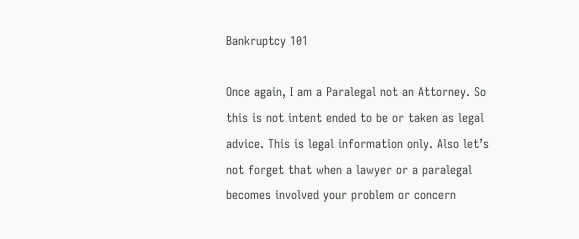Bankruptcy 101

Once again, I am a Paralegal not an Attorney. So this is not intent ended to be or taken as legal advice. This is legal information only. Also let’s not forget that when a lawyer or a paralegal becomes involved your problem or concern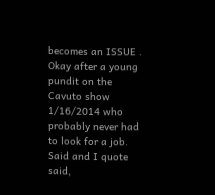becomes an ISSUE .
Okay after a young pundit on the Cavuto show 1/16/2014 who probably never had to look for a job. Said and I quote said,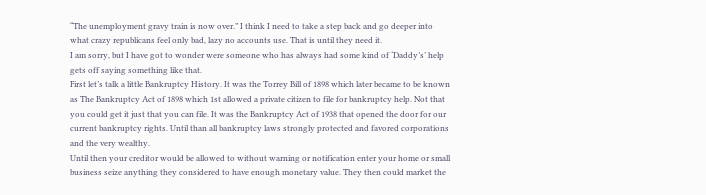“The unemployment gravy train is now over.” I think I need to take a step back and go deeper into what crazy republicans feel only bad, lazy no accounts use. That is until they need it.
I am sorry, but I have got to wonder were someone who has always had some kind of ‘Daddy’s’ help gets off saying something like that.
First let’s talk a little Bankruptcy History. It was the Torrey Bill of 1898 which later became to be known as The Bankruptcy Act of 1898 which 1st allowed a private citizen to file for bankruptcy help. Not that you could get it just that you can file. It was the Bankruptcy Act of 1938 that opened the door for our current bankruptcy rights. Until than all bankruptcy laws strongly protected and favored corporations and the very wealthy.
Until then your creditor would be allowed to without warning or notification enter your home or small business seize anything they considered to have enough monetary value. They then could market the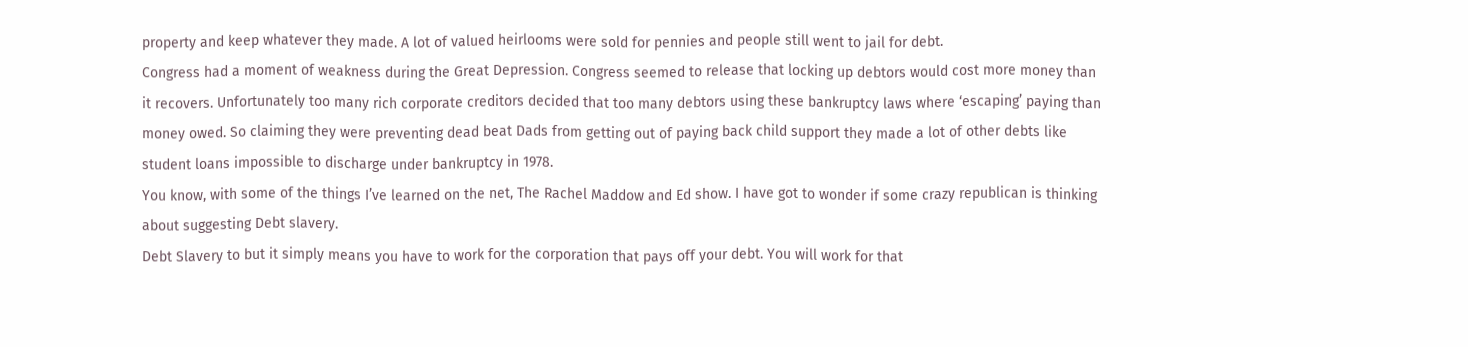property and keep whatever they made. A lot of valued heirlooms were sold for pennies and people still went to jail for debt.
Congress had a moment of weakness during the Great Depression. Congress seemed to release that locking up debtors would cost more money than it recovers. Unfortunately too many rich corporate creditors decided that too many debtors using these bankruptcy laws where ‘escaping’ paying than money owed. So claiming they were preventing dead beat Dads from getting out of paying back child support they made a lot of other debts like student loans impossible to discharge under bankruptcy in 1978.
You know, with some of the things I’ve learned on the net, The Rachel Maddow and Ed show. I have got to wonder if some crazy republican is thinking about suggesting Debt slavery.
Debt Slavery to but it simply means you have to work for the corporation that pays off your debt. You will work for that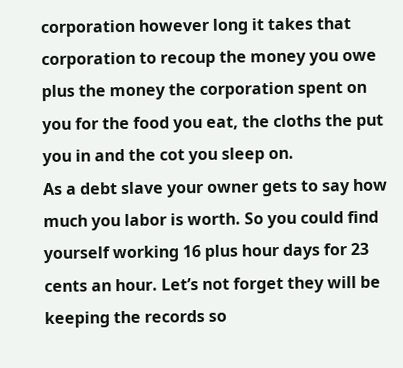corporation however long it takes that corporation to recoup the money you owe plus the money the corporation spent on you for the food you eat, the cloths the put you in and the cot you sleep on.
As a debt slave your owner gets to say how much you labor is worth. So you could find yourself working 16 plus hour days for 23 cents an hour. Let’s not forget they will be keeping the records so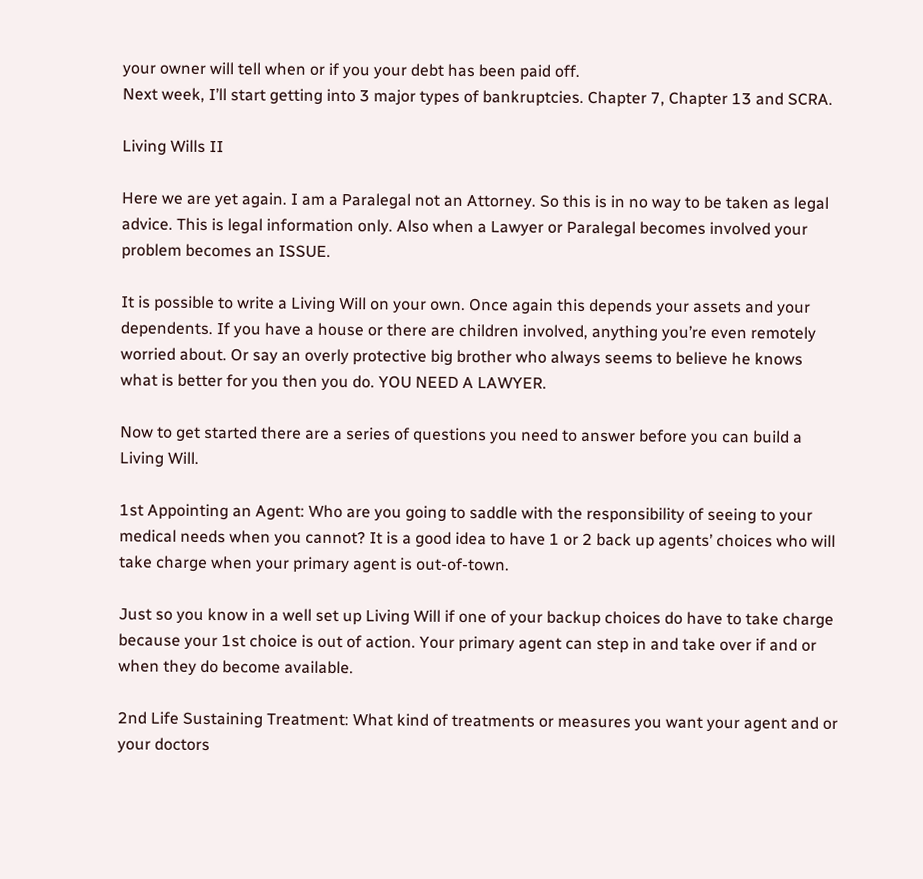your owner will tell when or if you your debt has been paid off.
Next week, I’ll start getting into 3 major types of bankruptcies. Chapter 7, Chapter 13 and SCRA.

Living Wills II

Here we are yet again. I am a Paralegal not an Attorney. So this is in no way to be taken as legal advice. This is legal information only. Also when a Lawyer or Paralegal becomes involved your problem becomes an ISSUE.

It is possible to write a Living Will on your own. Once again this depends your assets and your dependents. If you have a house or there are children involved, anything you’re even remotely worried about. Or say an overly protective big brother who always seems to believe he knows what is better for you then you do. YOU NEED A LAWYER.

Now to get started there are a series of questions you need to answer before you can build a Living Will.

1st Appointing an Agent: Who are you going to saddle with the responsibility of seeing to your medical needs when you cannot? It is a good idea to have 1 or 2 back up agents’ choices who will take charge when your primary agent is out-of-town.

Just so you know in a well set up Living Will if one of your backup choices do have to take charge because your 1st choice is out of action. Your primary agent can step in and take over if and or when they do become available.

2nd Life Sustaining Treatment: What kind of treatments or measures you want your agent and or your doctors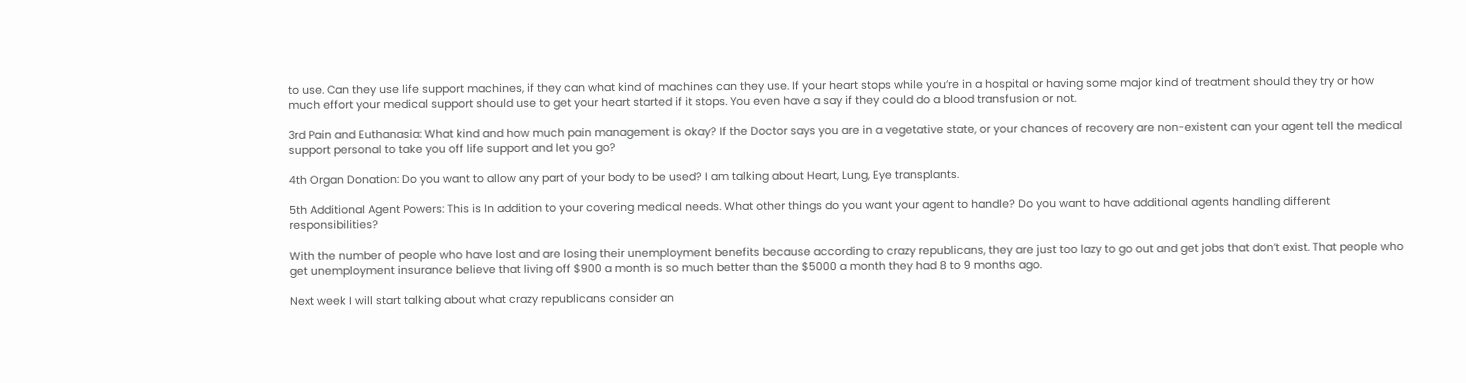to use. Can they use life support machines, if they can what kind of machines can they use. If your heart stops while you’re in a hospital or having some major kind of treatment should they try or how much effort your medical support should use to get your heart started if it stops. You even have a say if they could do a blood transfusion or not.

3rd Pain and Euthanasia: What kind and how much pain management is okay? If the Doctor says you are in a vegetative state, or your chances of recovery are non-existent can your agent tell the medical support personal to take you off life support and let you go?

4th Organ Donation: Do you want to allow any part of your body to be used? I am talking about Heart, Lung, Eye transplants.

5th Additional Agent Powers: This is In addition to your covering medical needs. What other things do you want your agent to handle? Do you want to have additional agents handling different responsibilities?

With the number of people who have lost and are losing their unemployment benefits because according to crazy republicans, they are just too lazy to go out and get jobs that don’t exist. That people who get unemployment insurance believe that living off $900 a month is so much better than the $5000 a month they had 8 to 9 months ago.

Next week I will start talking about what crazy republicans consider an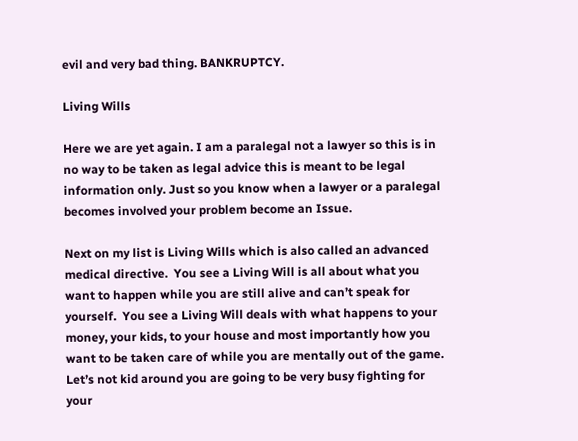evil and very bad thing. BANKRUPTCY.

Living Wills

Here we are yet again. I am a paralegal not a lawyer so this is in no way to be taken as legal advice this is meant to be legal information only. Just so you know when a lawyer or a paralegal becomes involved your problem become an Issue.

Next on my list is Living Wills which is also called an advanced medical directive.  You see a Living Will is all about what you want to happen while you are still alive and can’t speak for yourself.  You see a Living Will deals with what happens to your money, your kids, to your house and most importantly how you want to be taken care of while you are mentally out of the game.  Let’s not kid around you are going to be very busy fighting for your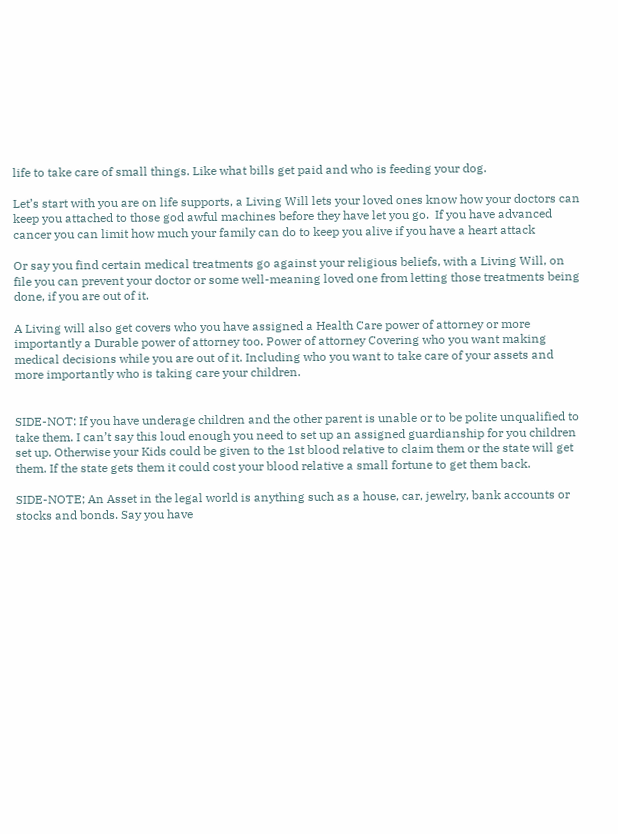life to take care of small things. Like what bills get paid and who is feeding your dog.

Let’s start with you are on life supports, a Living Will lets your loved ones know how your doctors can keep you attached to those god awful machines before they have let you go.  If you have advanced cancer you can limit how much your family can do to keep you alive if you have a heart attack

Or say you find certain medical treatments go against your religious beliefs, with a Living Will, on file you can prevent your doctor or some well-meaning loved one from letting those treatments being done, if you are out of it.

A Living will also get covers who you have assigned a Health Care power of attorney or more importantly a Durable power of attorney too. Power of attorney Covering who you want making medical decisions while you are out of it. Including who you want to take care of your assets and more importantly who is taking care your children.


SIDE-NOT: If you have underage children and the other parent is unable or to be polite unqualified to take them. I can’t say this loud enough you need to set up an assigned guardianship for you children set up. Otherwise your Kids could be given to the 1st blood relative to claim them or the state will get them. If the state gets them it could cost your blood relative a small fortune to get them back.

SIDE-NOTE; An Asset in the legal world is anything such as a house, car, jewelry, bank accounts or stocks and bonds. Say you have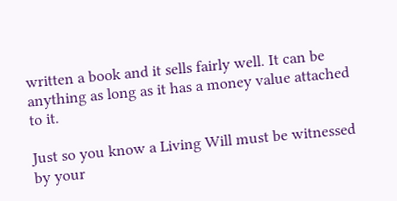written a book and it sells fairly well. It can be anything as long as it has a money value attached to it.

Just so you know a Living Will must be witnessed by your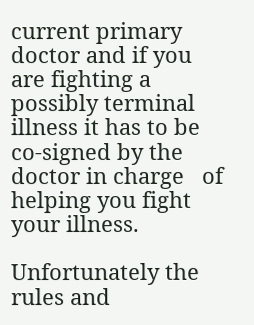current primary doctor and if you are fighting a possibly terminal illness it has to be co-signed by the doctor in charge   of helping you fight your illness.

Unfortunately the rules and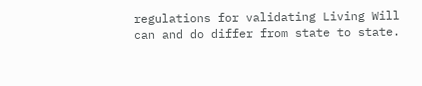regulations for validating Living Will can and do differ from state to state.